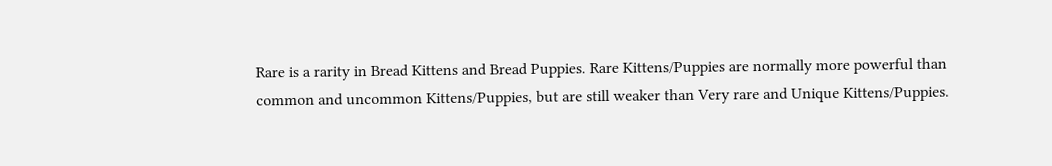Rare is a rarity in Bread Kittens and Bread Puppies. Rare Kittens/Puppies are normally more powerful than common and uncommon Kittens/Puppies, but are still weaker than Very rare and Unique Kittens/Puppies.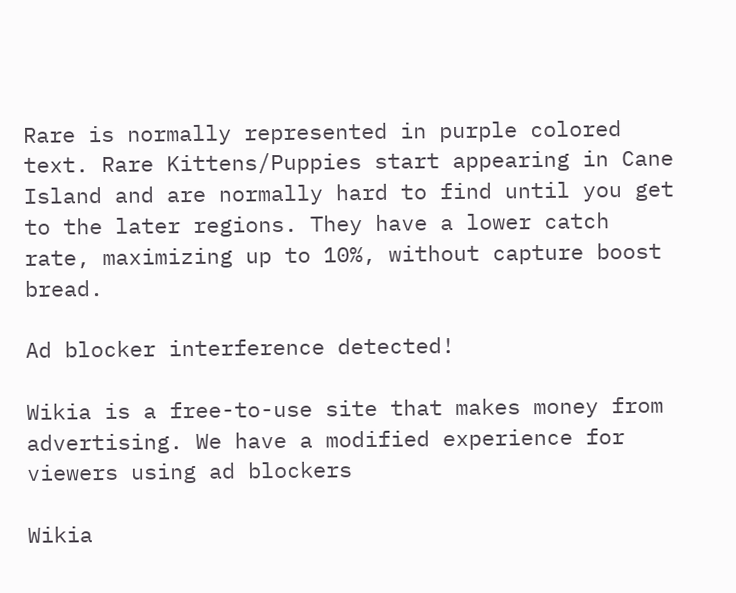Rare is normally represented in purple colored text. Rare Kittens/Puppies start appearing in Cane Island and are normally hard to find until you get to the later regions. They have a lower catch rate, maximizing up to 10%, without capture boost bread.

Ad blocker interference detected!

Wikia is a free-to-use site that makes money from advertising. We have a modified experience for viewers using ad blockers

Wikia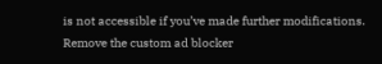is not accessible if you’ve made further modifications. Remove the custom ad blocker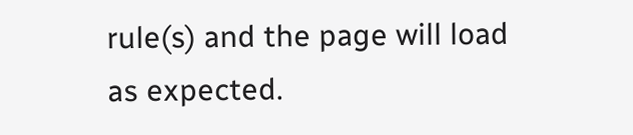rule(s) and the page will load as expected.